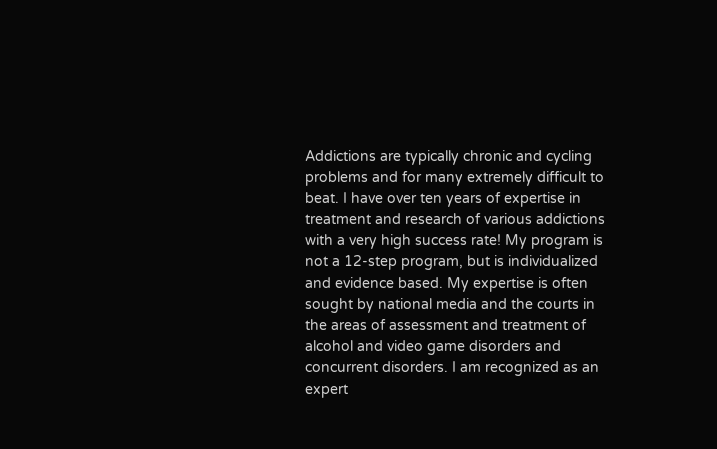Addictions are typically chronic and cycling problems and for many extremely difficult to beat. I have over ten years of expertise in treatment and research of various addictions with a very high success rate! My program is not a 12-step program, but is individualized and evidence based. My expertise is often sought by national media and the courts in the areas of assessment and treatment of alcohol and video game disorders and concurrent disorders. I am recognized as an expert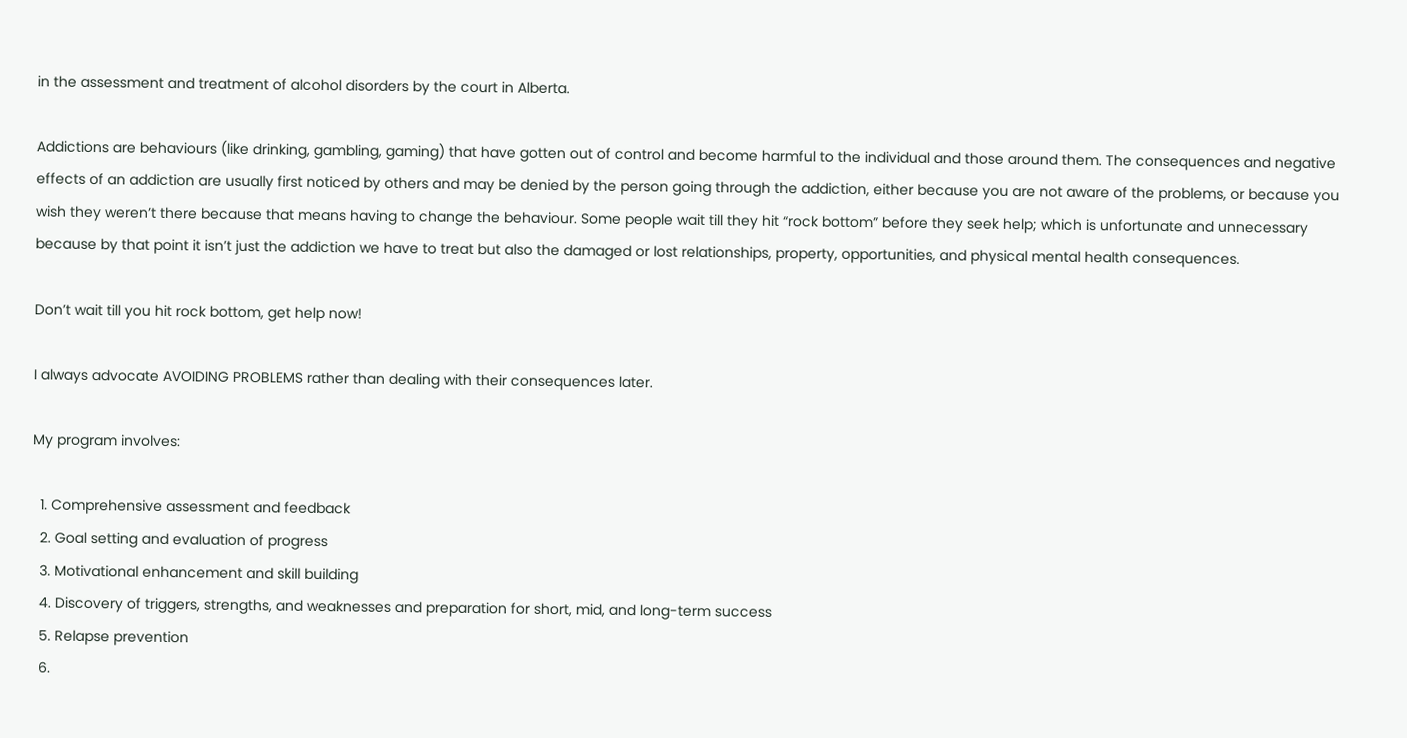in the assessment and treatment of alcohol disorders by the court in Alberta.

Addictions are behaviours (like drinking, gambling, gaming) that have gotten out of control and become harmful to the individual and those around them. The consequences and negative effects of an addiction are usually first noticed by others and may be denied by the person going through the addiction, either because you are not aware of the problems, or because you wish they weren’t there because that means having to change the behaviour. Some people wait till they hit “rock bottom” before they seek help; which is unfortunate and unnecessary because by that point it isn’t just the addiction we have to treat but also the damaged or lost relationships, property, opportunities, and physical mental health consequences.

Don’t wait till you hit rock bottom, get help now!

I always advocate AVOIDING PROBLEMS rather than dealing with their consequences later.

My program involves:

  1. Comprehensive assessment and feedback
  2. Goal setting and evaluation of progress
  3. Motivational enhancement and skill building
  4. Discovery of triggers, strengths, and weaknesses and preparation for short, mid, and long-term success
  5. Relapse prevention
  6.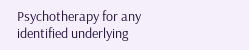Psychotherapy for any identified underlying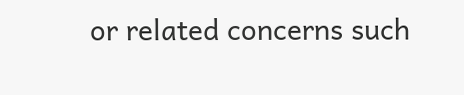or related concerns such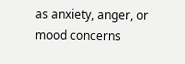as anxiety, anger, or mood concerns